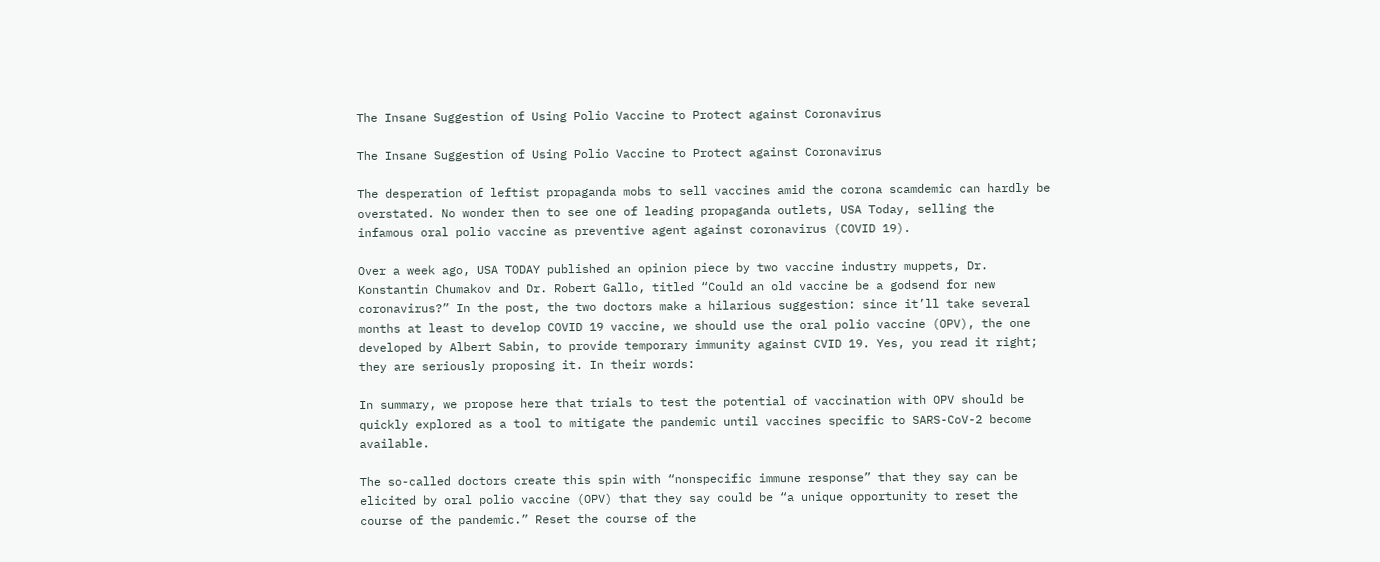The Insane Suggestion of Using Polio Vaccine to Protect against Coronavirus

The Insane Suggestion of Using Polio Vaccine to Protect against Coronavirus

The desperation of leftist propaganda mobs to sell vaccines amid the corona scamdemic can hardly be overstated. No wonder then to see one of leading propaganda outlets, USA Today, selling the infamous oral polio vaccine as preventive agent against coronavirus (COVID 19).

Over a week ago, USA TODAY published an opinion piece by two vaccine industry muppets, Dr. Konstantin Chumakov and Dr. Robert Gallo, titled “Could an old vaccine be a godsend for new coronavirus?” In the post, the two doctors make a hilarious suggestion: since it’ll take several months at least to develop COVID 19 vaccine, we should use the oral polio vaccine (OPV), the one developed by Albert Sabin, to provide temporary immunity against CVID 19. Yes, you read it right; they are seriously proposing it. In their words:

In summary, we propose here that trials to test the potential of vaccination with OPV should be quickly explored as a tool to mitigate the pandemic until vaccines specific to SARS-CoV-2 become available.

The so-called doctors create this spin with “nonspecific immune response” that they say can be elicited by oral polio vaccine (OPV) that they say could be “a unique opportunity to reset the course of the pandemic.” Reset the course of the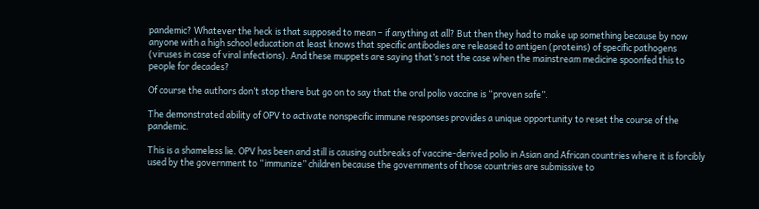pandemic? Whatever the heck is that supposed to mean – if anything at all? But then they had to make up something because by now anyone with a high school education at least knows that specific antibodies are released to antigen (proteins) of specific pathogens (viruses in case of viral infections). And these muppets are saying that’s not the case when the mainstream medicine spoonfed this to people for decades?

Of course the authors don’t stop there but go on to say that the oral polio vaccine is “proven safe”.

The demonstrated ability of OPV to activate nonspecific immune responses provides a unique opportunity to reset the course of the pandemic.

This is a shameless lie. OPV has been and still is causing outbreaks of vaccine-derived polio in Asian and African countries where it is forcibly used by the government to “immunize” children because the governments of those countries are submissive to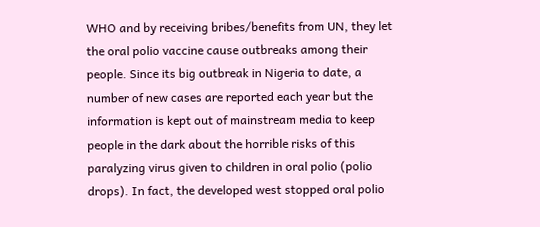WHO and by receiving bribes/benefits from UN, they let the oral polio vaccine cause outbreaks among their people. Since its big outbreak in Nigeria to date, a number of new cases are reported each year but the information is kept out of mainstream media to keep people in the dark about the horrible risks of this paralyzing virus given to children in oral polio (polio drops). In fact, the developed west stopped oral polio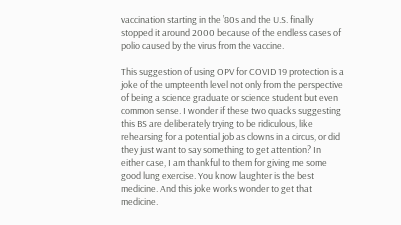vaccination starting in the ’80s and the U.S. finally stopped it around 2000 because of the endless cases of polio caused by the virus from the vaccine.

This suggestion of using OPV for COVID 19 protection is a joke of the umpteenth level not only from the perspective of being a science graduate or science student but even common sense. I wonder if these two quacks suggesting this BS are deliberately trying to be ridiculous, like rehearsing for a potential job as clowns in a circus, or did they just want to say something to get attention? In either case, I am thankful to them for giving me some good lung exercise. You know laughter is the best medicine. And this joke works wonder to get that medicine.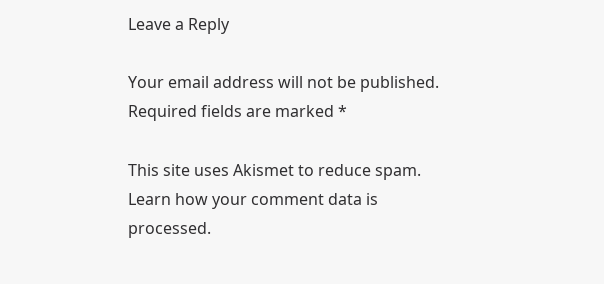Leave a Reply

Your email address will not be published. Required fields are marked *

This site uses Akismet to reduce spam. Learn how your comment data is processed.